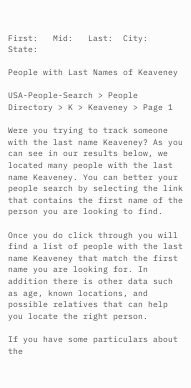First:   Mid:   Last:  City:  State:

People with Last Names of Keaveney

USA-People-Search > People Directory > K > Keaveney > Page 1

Were you trying to track someone with the last name Keaveney? As you can see in our results below, we located many people with the last name Keaveney. You can better your people search by selecting the link that contains the first name of the person you are looking to find.

Once you do click through you will find a list of people with the last name Keaveney that match the first name you are looking for. In addition there is other data such as age, known locations, and possible relatives that can help you locate the right person.

If you have some particulars about the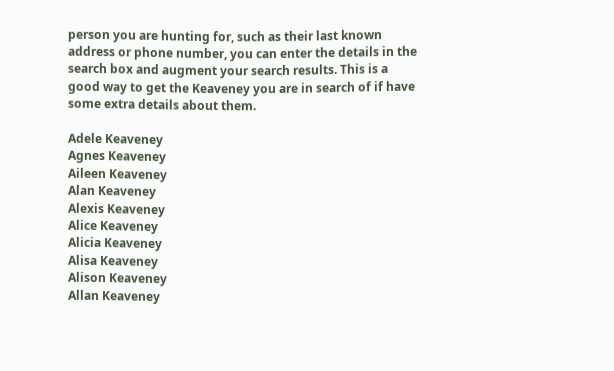person you are hunting for, such as their last known address or phone number, you can enter the details in the search box and augment your search results. This is a good way to get the Keaveney you are in search of if have some extra details about them.

Adele Keaveney
Agnes Keaveney
Aileen Keaveney
Alan Keaveney
Alexis Keaveney
Alice Keaveney
Alicia Keaveney
Alisa Keaveney
Alison Keaveney
Allan Keaveney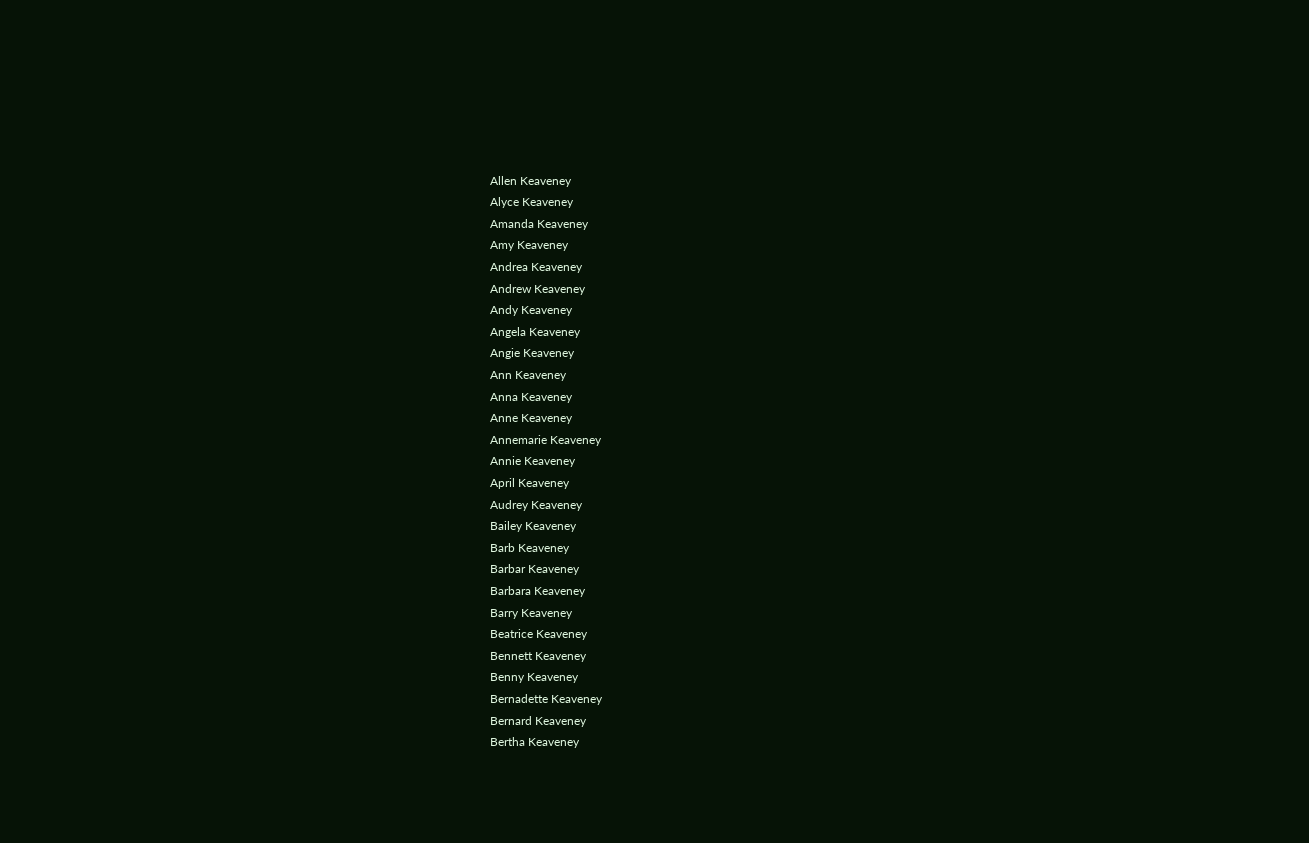Allen Keaveney
Alyce Keaveney
Amanda Keaveney
Amy Keaveney
Andrea Keaveney
Andrew Keaveney
Andy Keaveney
Angela Keaveney
Angie Keaveney
Ann Keaveney
Anna Keaveney
Anne Keaveney
Annemarie Keaveney
Annie Keaveney
April Keaveney
Audrey Keaveney
Bailey Keaveney
Barb Keaveney
Barbar Keaveney
Barbara Keaveney
Barry Keaveney
Beatrice Keaveney
Bennett Keaveney
Benny Keaveney
Bernadette Keaveney
Bernard Keaveney
Bertha Keaveney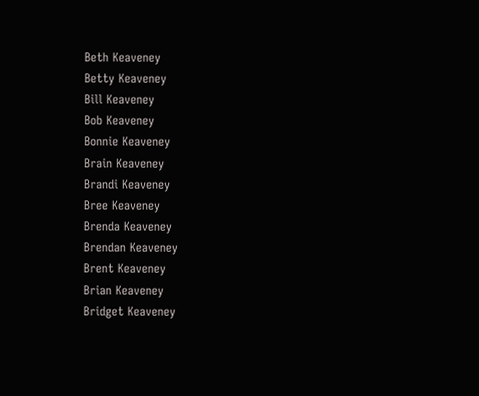Beth Keaveney
Betty Keaveney
Bill Keaveney
Bob Keaveney
Bonnie Keaveney
Brain Keaveney
Brandi Keaveney
Bree Keaveney
Brenda Keaveney
Brendan Keaveney
Brent Keaveney
Brian Keaveney
Bridget Keaveney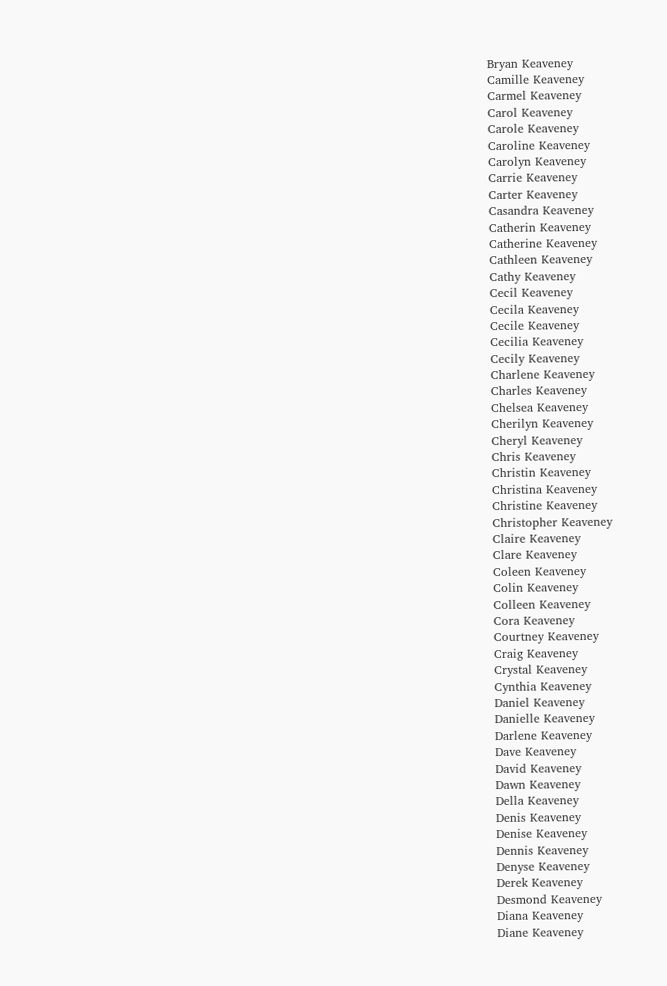Bryan Keaveney
Camille Keaveney
Carmel Keaveney
Carol Keaveney
Carole Keaveney
Caroline Keaveney
Carolyn Keaveney
Carrie Keaveney
Carter Keaveney
Casandra Keaveney
Catherin Keaveney
Catherine Keaveney
Cathleen Keaveney
Cathy Keaveney
Cecil Keaveney
Cecila Keaveney
Cecile Keaveney
Cecilia Keaveney
Cecily Keaveney
Charlene Keaveney
Charles Keaveney
Chelsea Keaveney
Cherilyn Keaveney
Cheryl Keaveney
Chris Keaveney
Christin Keaveney
Christina Keaveney
Christine Keaveney
Christopher Keaveney
Claire Keaveney
Clare Keaveney
Coleen Keaveney
Colin Keaveney
Colleen Keaveney
Cora Keaveney
Courtney Keaveney
Craig Keaveney
Crystal Keaveney
Cynthia Keaveney
Daniel Keaveney
Danielle Keaveney
Darlene Keaveney
Dave Keaveney
David Keaveney
Dawn Keaveney
Della Keaveney
Denis Keaveney
Denise Keaveney
Dennis Keaveney
Denyse Keaveney
Derek Keaveney
Desmond Keaveney
Diana Keaveney
Diane Keaveney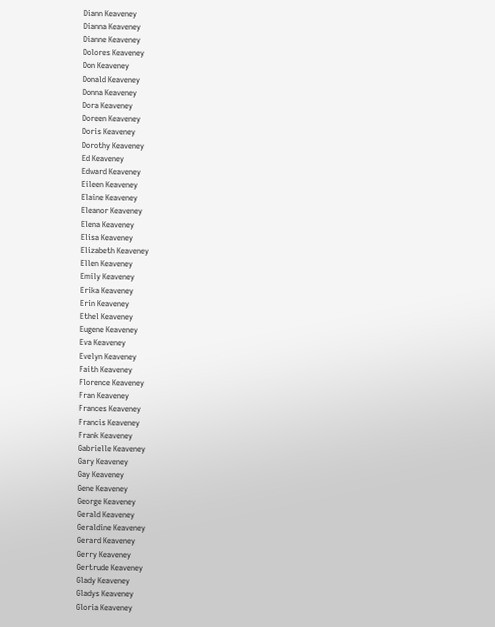Diann Keaveney
Dianna Keaveney
Dianne Keaveney
Dolores Keaveney
Don Keaveney
Donald Keaveney
Donna Keaveney
Dora Keaveney
Doreen Keaveney
Doris Keaveney
Dorothy Keaveney
Ed Keaveney
Edward Keaveney
Eileen Keaveney
Elaine Keaveney
Eleanor Keaveney
Elena Keaveney
Elisa Keaveney
Elizabeth Keaveney
Ellen Keaveney
Emily Keaveney
Erika Keaveney
Erin Keaveney
Ethel Keaveney
Eugene Keaveney
Eva Keaveney
Evelyn Keaveney
Faith Keaveney
Florence Keaveney
Fran Keaveney
Frances Keaveney
Francis Keaveney
Frank Keaveney
Gabrielle Keaveney
Gary Keaveney
Gay Keaveney
Gene Keaveney
George Keaveney
Gerald Keaveney
Geraldine Keaveney
Gerard Keaveney
Gerry Keaveney
Gertrude Keaveney
Glady Keaveney
Gladys Keaveney
Gloria Keaveney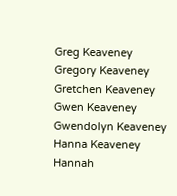Greg Keaveney
Gregory Keaveney
Gretchen Keaveney
Gwen Keaveney
Gwendolyn Keaveney
Hanna Keaveney
Hannah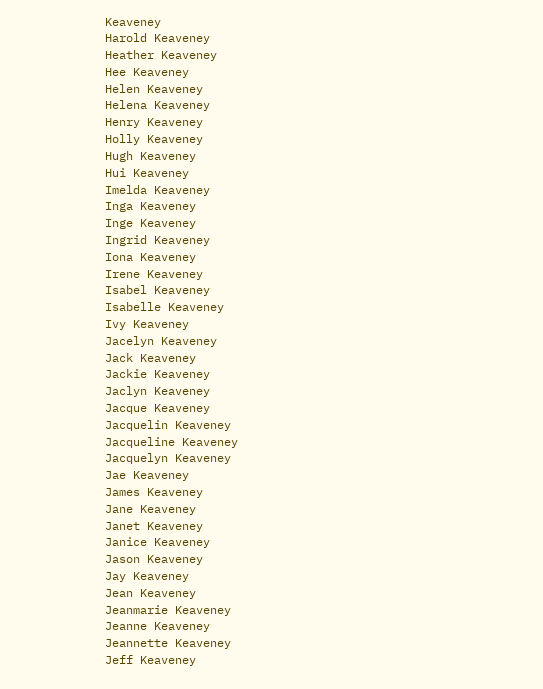Keaveney
Harold Keaveney
Heather Keaveney
Hee Keaveney
Helen Keaveney
Helena Keaveney
Henry Keaveney
Holly Keaveney
Hugh Keaveney
Hui Keaveney
Imelda Keaveney
Inga Keaveney
Inge Keaveney
Ingrid Keaveney
Iona Keaveney
Irene Keaveney
Isabel Keaveney
Isabelle Keaveney
Ivy Keaveney
Jacelyn Keaveney
Jack Keaveney
Jackie Keaveney
Jaclyn Keaveney
Jacque Keaveney
Jacquelin Keaveney
Jacqueline Keaveney
Jacquelyn Keaveney
Jae Keaveney
James Keaveney
Jane Keaveney
Janet Keaveney
Janice Keaveney
Jason Keaveney
Jay Keaveney
Jean Keaveney
Jeanmarie Keaveney
Jeanne Keaveney
Jeannette Keaveney
Jeff Keaveney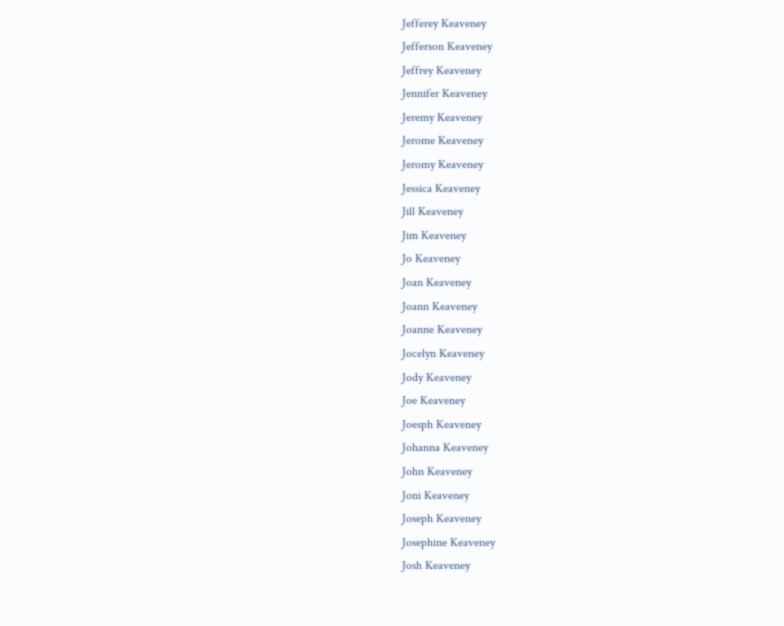Jefferey Keaveney
Jefferson Keaveney
Jeffrey Keaveney
Jennifer Keaveney
Jeremy Keaveney
Jerome Keaveney
Jeromy Keaveney
Jessica Keaveney
Jill Keaveney
Jim Keaveney
Jo Keaveney
Joan Keaveney
Joann Keaveney
Joanne Keaveney
Jocelyn Keaveney
Jody Keaveney
Joe Keaveney
Joesph Keaveney
Johanna Keaveney
John Keaveney
Joni Keaveney
Joseph Keaveney
Josephine Keaveney
Josh Keaveney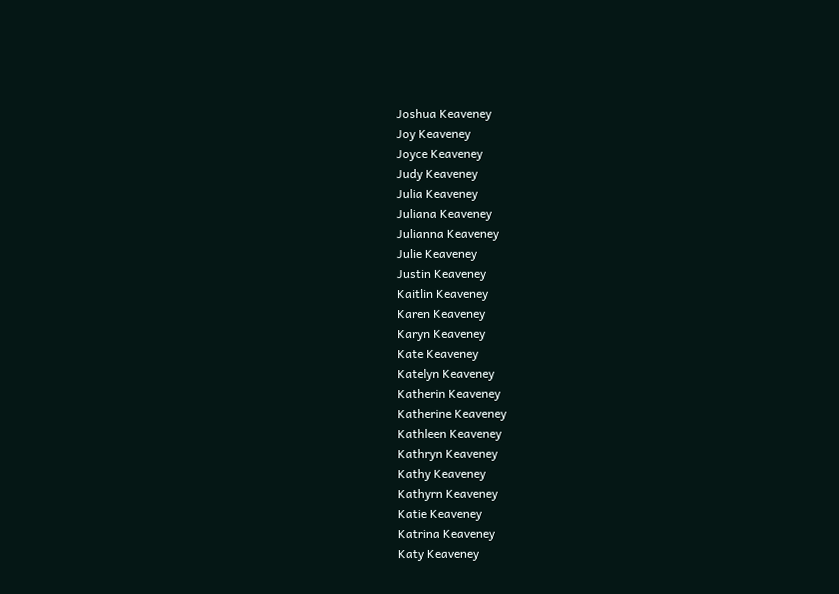Joshua Keaveney
Joy Keaveney
Joyce Keaveney
Judy Keaveney
Julia Keaveney
Juliana Keaveney
Julianna Keaveney
Julie Keaveney
Justin Keaveney
Kaitlin Keaveney
Karen Keaveney
Karyn Keaveney
Kate Keaveney
Katelyn Keaveney
Katherin Keaveney
Katherine Keaveney
Kathleen Keaveney
Kathryn Keaveney
Kathy Keaveney
Kathyrn Keaveney
Katie Keaveney
Katrina Keaveney
Katy Keaveney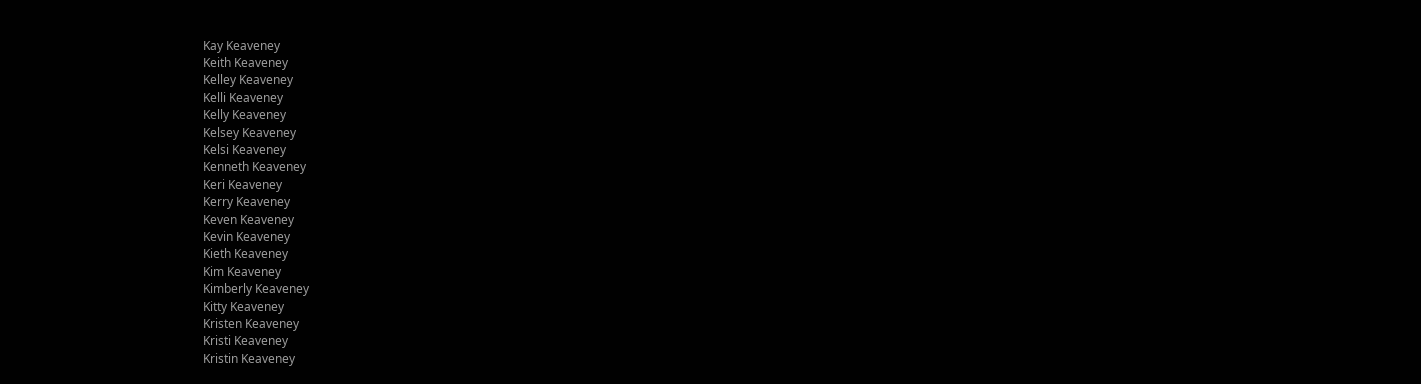Kay Keaveney
Keith Keaveney
Kelley Keaveney
Kelli Keaveney
Kelly Keaveney
Kelsey Keaveney
Kelsi Keaveney
Kenneth Keaveney
Keri Keaveney
Kerry Keaveney
Keven Keaveney
Kevin Keaveney
Kieth Keaveney
Kim Keaveney
Kimberly Keaveney
Kitty Keaveney
Kristen Keaveney
Kristi Keaveney
Kristin Keaveney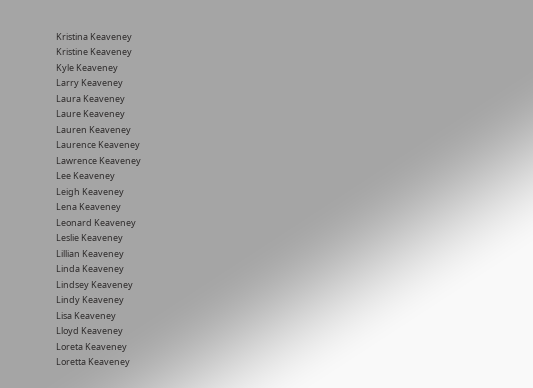Kristina Keaveney
Kristine Keaveney
Kyle Keaveney
Larry Keaveney
Laura Keaveney
Laure Keaveney
Lauren Keaveney
Laurence Keaveney
Lawrence Keaveney
Lee Keaveney
Leigh Keaveney
Lena Keaveney
Leonard Keaveney
Leslie Keaveney
Lillian Keaveney
Linda Keaveney
Lindsey Keaveney
Lindy Keaveney
Lisa Keaveney
Lloyd Keaveney
Loreta Keaveney
Loretta Keaveney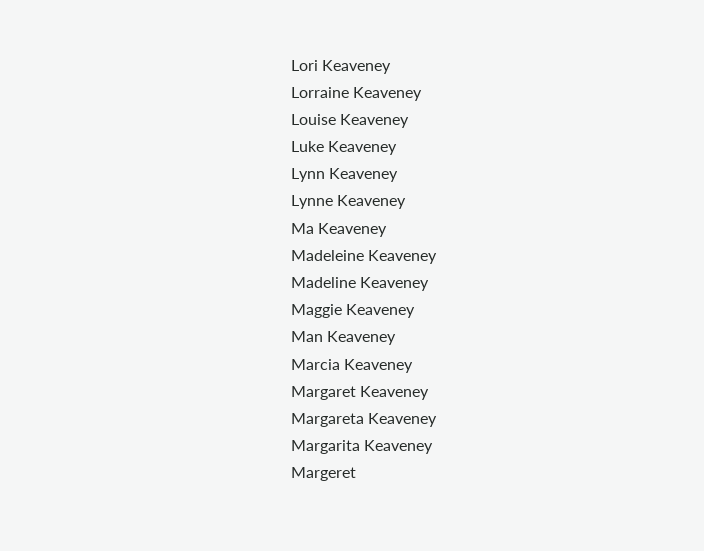Lori Keaveney
Lorraine Keaveney
Louise Keaveney
Luke Keaveney
Lynn Keaveney
Lynne Keaveney
Ma Keaveney
Madeleine Keaveney
Madeline Keaveney
Maggie Keaveney
Man Keaveney
Marcia Keaveney
Margaret Keaveney
Margareta Keaveney
Margarita Keaveney
Margeret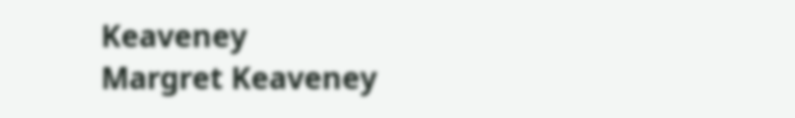Keaveney
Margret Keaveney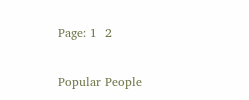Page: 1  2

Popular People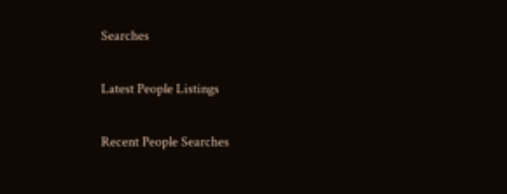Searches

Latest People Listings

Recent People Searches